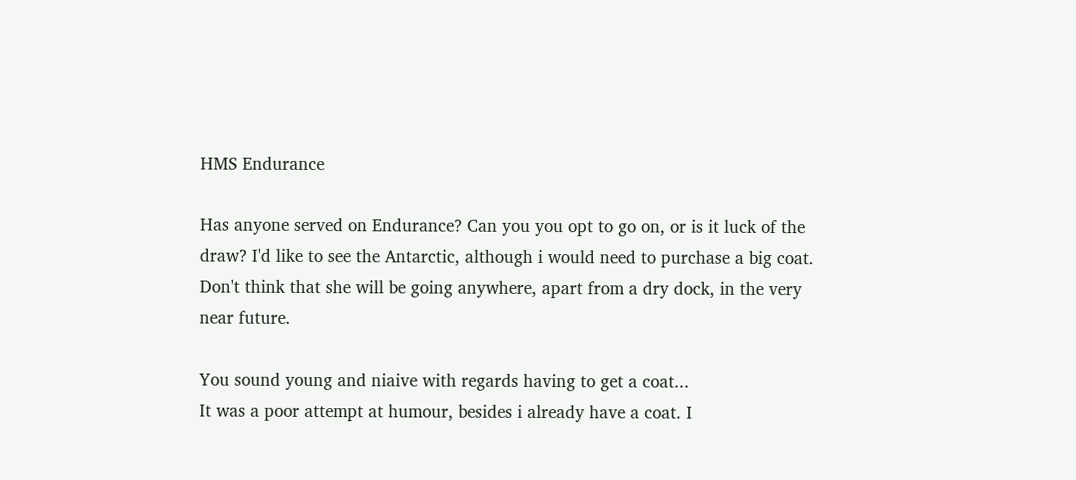HMS Endurance

Has anyone served on Endurance? Can you you opt to go on, or is it luck of the draw? I'd like to see the Antarctic, although i would need to purchase a big coat.
Don't think that she will be going anywhere, apart from a dry dock, in the very near future.

You sound young and niaive with regards having to get a coat...
It was a poor attempt at humour, besides i already have a coat. I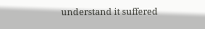understand it suffered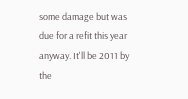some damage but was due for a refit this year anyway. It'll be 2011 by the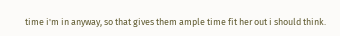time i'm in anyway, so that gives them ample time fit her out i should think.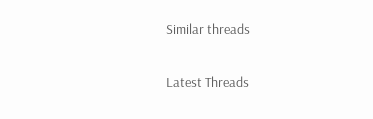Similar threads

Latest Threads